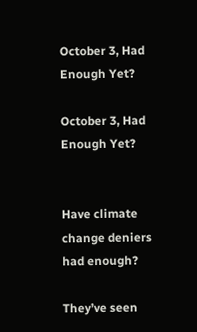October 3, Had Enough Yet?

October 3, Had Enough Yet?


Have climate change deniers had enough?

They’ve seen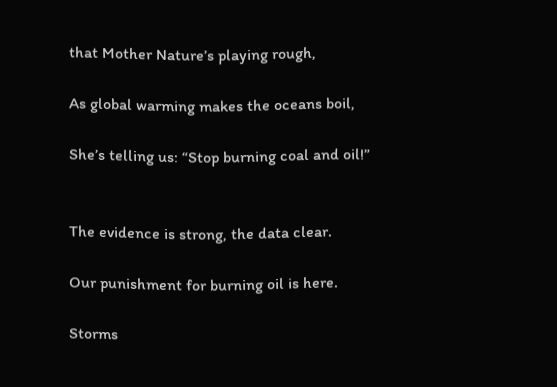that Mother Nature’s playing rough,

As global warming makes the oceans boil,

She’s telling us: “Stop burning coal and oil!”


The evidence is strong, the data clear.

Our punishment for burning oil is here.

Storms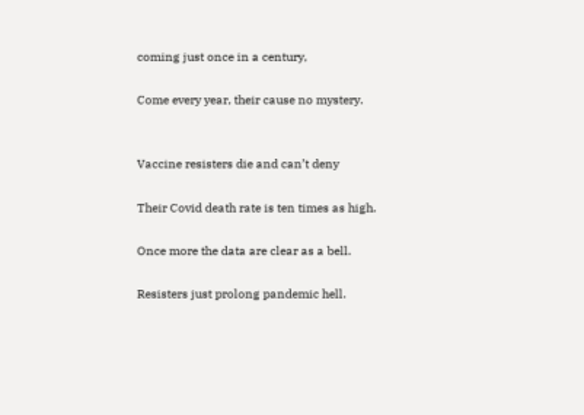coming just once in a century,

Come every year, their cause no mystery.


Vaccine resisters die and can’t deny

Their Covid death rate is ten times as high.

Once more the data are clear as a bell.

Resisters just prolong pandemic hell.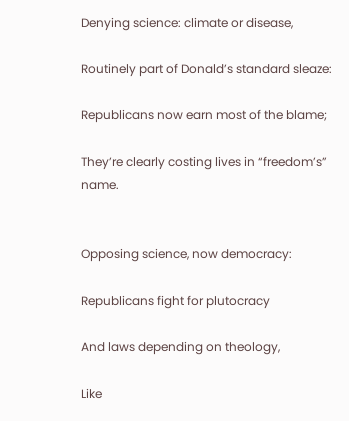Denying science: climate or disease,

Routinely part of Donald’s standard sleaze:

Republicans now earn most of the blame;

They’re clearly costing lives in “freedom’s” name.


Opposing science, now democracy:

Republicans fight for plutocracy

And laws depending on theology,

Like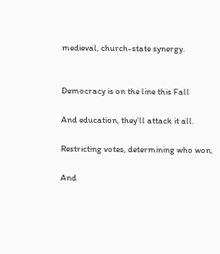medieval, church-state synergy.


Democracy is on the line this Fall

And education, they’ll attack it all.

Restricting votes, determining who won,

And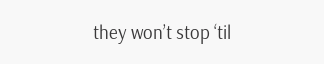they won’t stop ‘til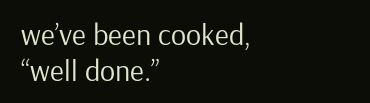we’ve been cooked, “well done.”